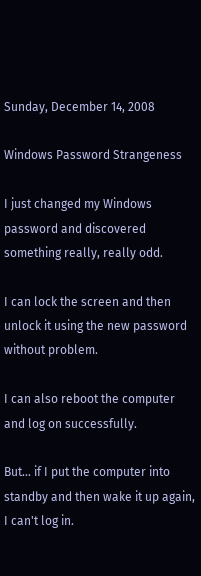Sunday, December 14, 2008

Windows Password Strangeness

I just changed my Windows password and discovered something really, really odd.

I can lock the screen and then unlock it using the new password without problem.

I can also reboot the computer and log on successfully.

But... if I put the computer into standby and then wake it up again, I can't log in.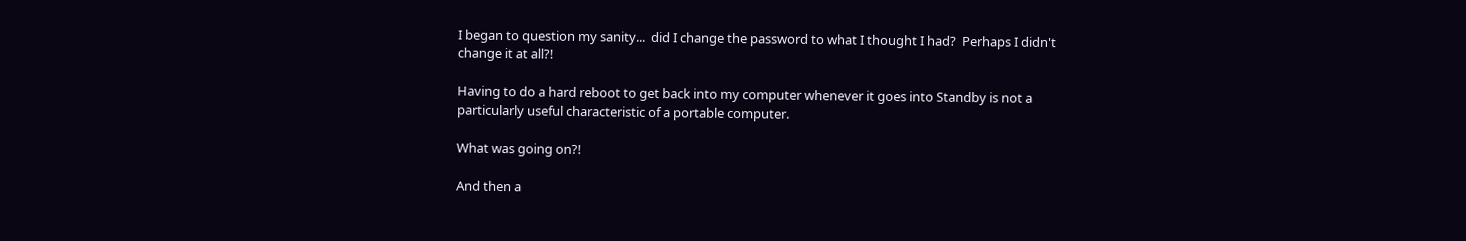I began to question my sanity...  did I change the password to what I thought I had?  Perhaps I didn't change it at all?!

Having to do a hard reboot to get back into my computer whenever it goes into Standby is not a particularly useful characteristic of a portable computer.

What was going on?!

And then a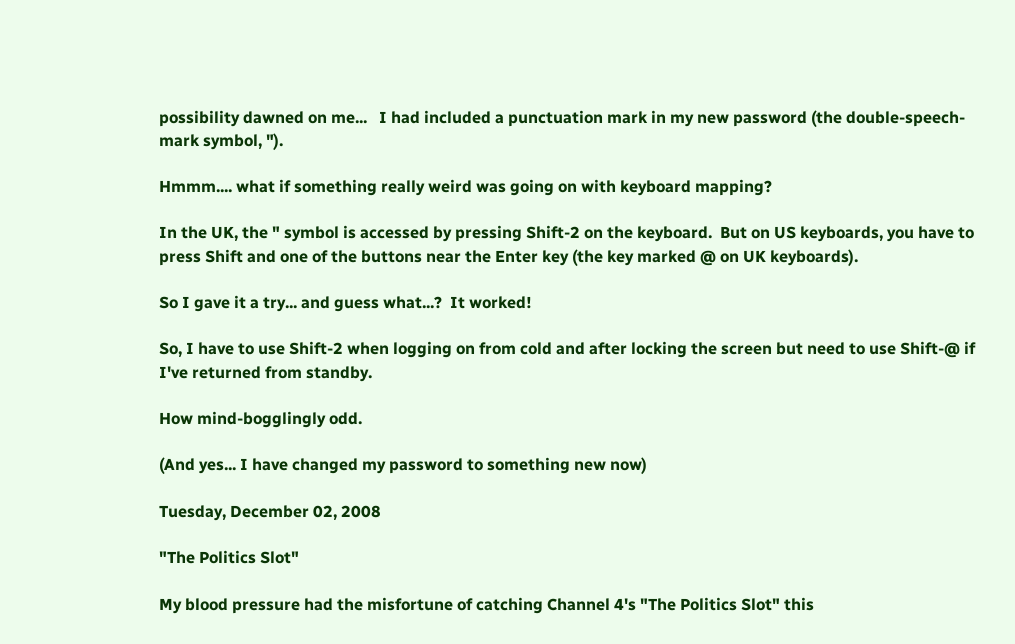possibility dawned on me...   I had included a punctuation mark in my new password (the double-speech-mark symbol, ").

Hmmm.... what if something really weird was going on with keyboard mapping?

In the UK, the " symbol is accessed by pressing Shift-2 on the keyboard.  But on US keyboards, you have to press Shift and one of the buttons near the Enter key (the key marked @ on UK keyboards).

So I gave it a try... and guess what...?  It worked!

So, I have to use Shift-2 when logging on from cold and after locking the screen but need to use Shift-@ if I've returned from standby.

How mind-bogglingly odd.

(And yes... I have changed my password to something new now)

Tuesday, December 02, 2008

"The Politics Slot"

My blood pressure had the misfortune of catching Channel 4's "The Politics Slot" this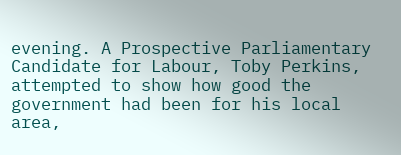evening. A Prospective Parliamentary Candidate for Labour, Toby Perkins, attempted to show how good the government had been for his local area,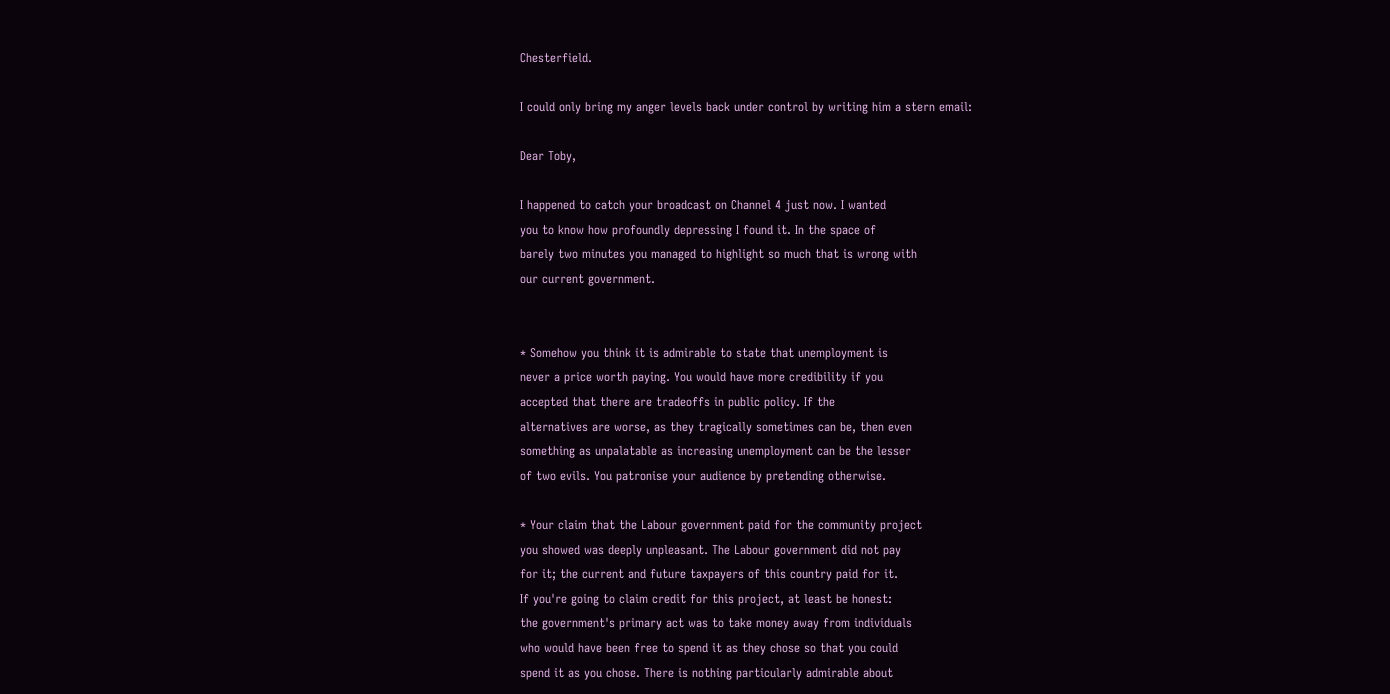Chesterfield.

I could only bring my anger levels back under control by writing him a stern email:

Dear Toby,

I happened to catch your broadcast on Channel 4 just now. I wanted
you to know how profoundly depressing I found it. In the space of
barely two minutes you managed to highlight so much that is wrong with
our current government.


* Somehow you think it is admirable to state that unemployment is
never a price worth paying. You would have more credibility if you
accepted that there are tradeoffs in public policy. If the
alternatives are worse, as they tragically sometimes can be, then even
something as unpalatable as increasing unemployment can be the lesser
of two evils. You patronise your audience by pretending otherwise.

* Your claim that the Labour government paid for the community project
you showed was deeply unpleasant. The Labour government did not pay
for it; the current and future taxpayers of this country paid for it.
If you're going to claim credit for this project, at least be honest:
the government's primary act was to take money away from individuals
who would have been free to spend it as they chose so that you could
spend it as you chose. There is nothing particularly admirable about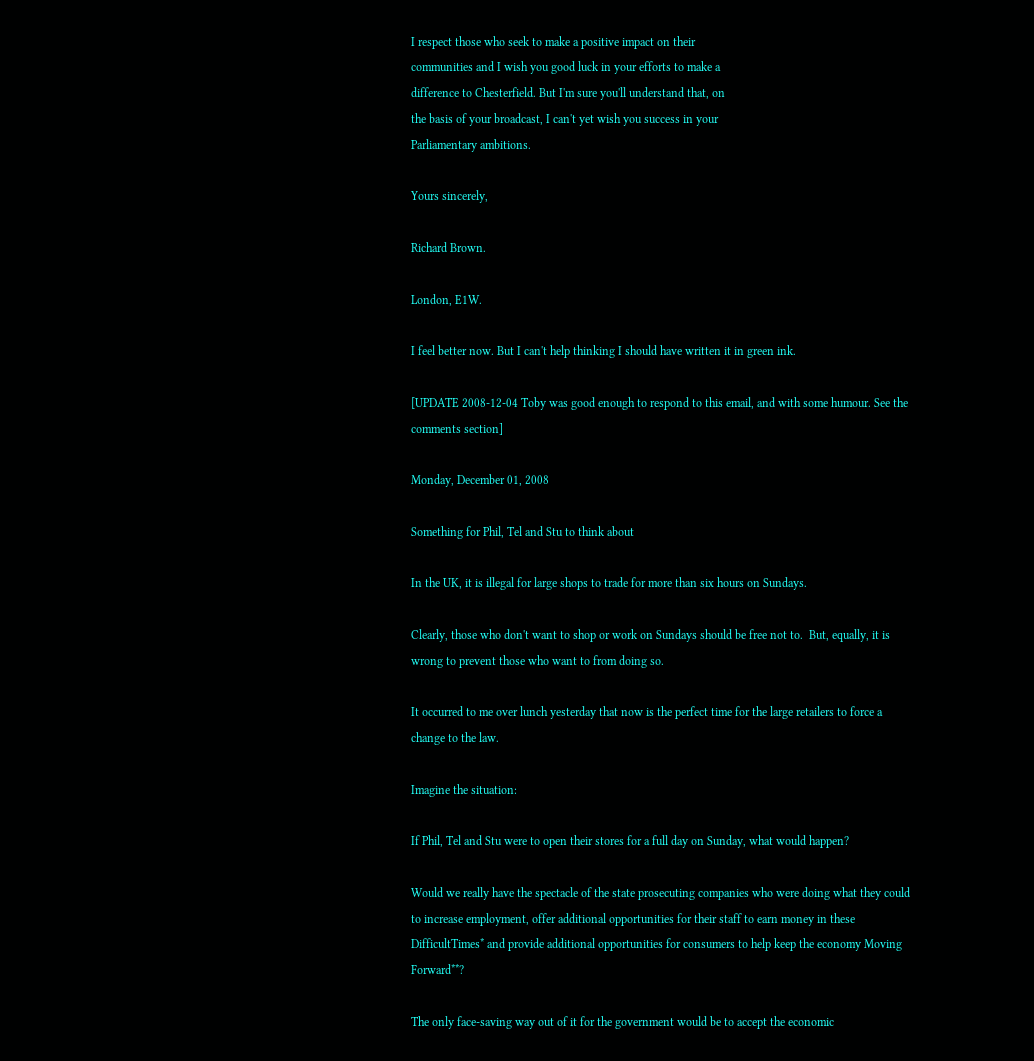I respect those who seek to make a positive impact on their
communities and I wish you good luck in your efforts to make a
difference to Chesterfield. But I'm sure you'll understand that, on
the basis of your broadcast, I can't yet wish you success in your
Parliamentary ambitions.

Yours sincerely,

Richard Brown.

London, E1W.

I feel better now. But I can't help thinking I should have written it in green ink.

[UPDATE 2008-12-04 Toby was good enough to respond to this email, and with some humour. See the comments section]

Monday, December 01, 2008

Something for Phil, Tel and Stu to think about

In the UK, it is illegal for large shops to trade for more than six hours on Sundays.

Clearly, those who don't want to shop or work on Sundays should be free not to.  But, equally, it is wrong to prevent those who want to from doing so.

It occurred to me over lunch yesterday that now is the perfect time for the large retailers to force a change to the law.

Imagine the situation:

If Phil, Tel and Stu were to open their stores for a full day on Sunday, what would happen?

Would we really have the spectacle of the state prosecuting companies who were doing what they could to increase employment, offer additional opportunities for their staff to earn money in these DifficultTimes* and provide additional opportunities for consumers to help keep the economy Moving Forward**?

The only face-saving way out of it for the government would be to accept the economic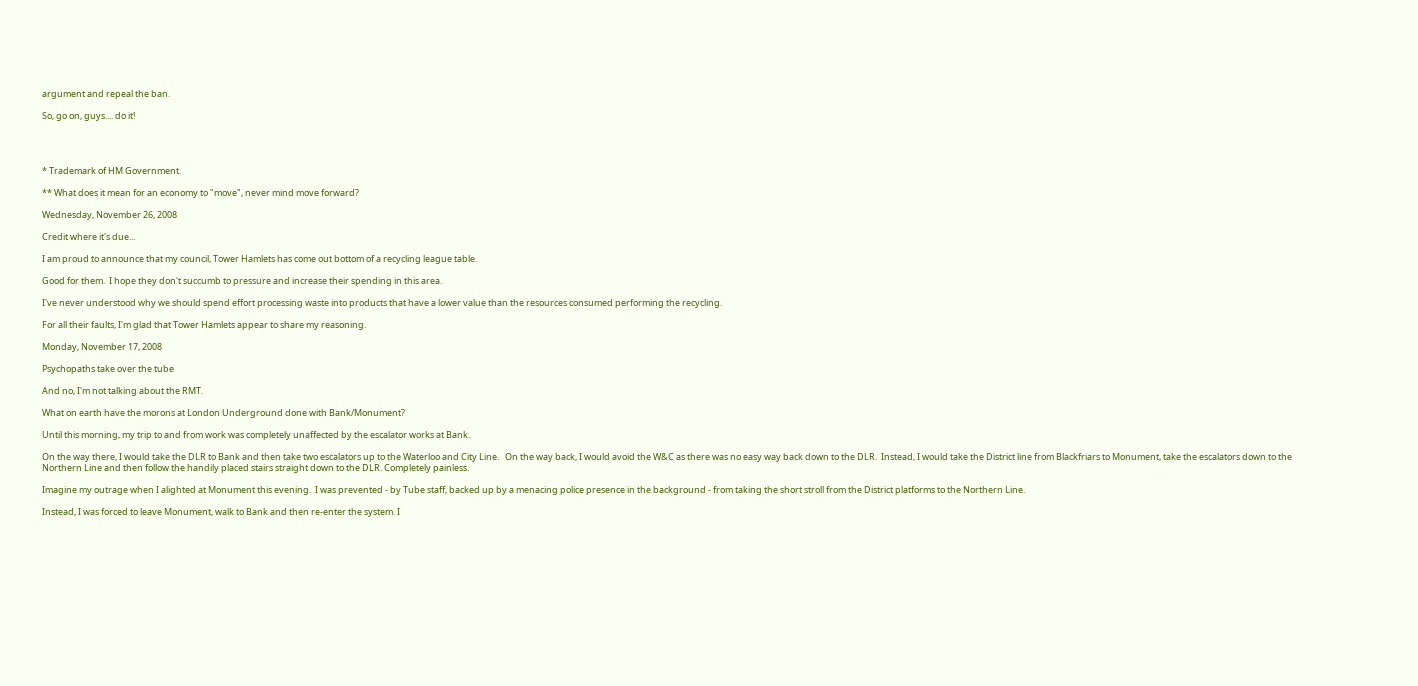argument and repeal the ban.

So, go on, guys.... do it!




* Trademark of HM Government.

** What does it mean for an economy to "move", never mind move forward?

Wednesday, November 26, 2008

Credit where it's due...

I am proud to announce that my council, Tower Hamlets has come out bottom of a recycling league table.

Good for them.  I hope they don't succumb to pressure and increase their spending in this area.

I've never understood why we should spend effort processing waste into products that have a lower value than the resources consumed performing the recycling.

For all their faults, I'm glad that Tower Hamlets appear to share my reasoning.

Monday, November 17, 2008

Psychopaths take over the tube

And no, I'm not talking about the RMT.

What on earth have the morons at London Underground done with Bank/Monument?

Until this morning, my trip to and from work was completely unaffected by the escalator works at Bank.

On the way there, I would take the DLR to Bank and then take two escalators up to the Waterloo and City Line.   On the way back, I would avoid the W&C as there was no easy way back down to the DLR.  Instead, I would take the District line from Blackfriars to Monument, take the escalators down to the Northern Line and then follow the handily placed stairs straight down to the DLR. Completely painless.

Imagine my outrage when I alighted at Monument this evening.  I was prevented - by Tube staff, backed up by a menacing police presence in the background - from taking the short stroll from the District platforms to the Northern Line.

Instead, I was forced to leave Monument, walk to Bank and then re-enter the system. I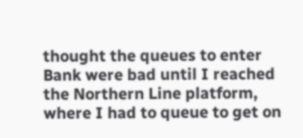thought the queues to enter Bank were bad until I reached the Northern Line platform, where I had to queue to get on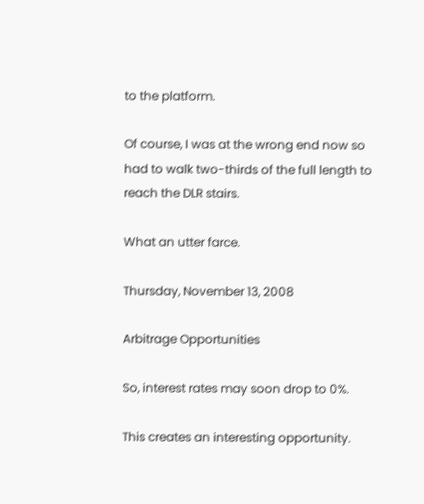to the platform.

Of course, I was at the wrong end now so had to walk two-thirds of the full length to reach the DLR stairs.

What an utter farce.

Thursday, November 13, 2008

Arbitrage Opportunities

So, interest rates may soon drop to 0%.

This creates an interesting opportunity.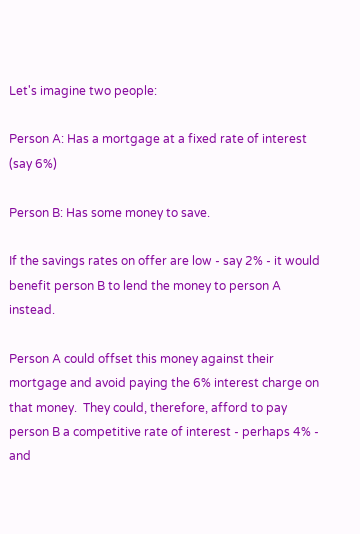Let's imagine two people:

Person A: Has a mortgage at a fixed rate of interest (say 6%)

Person B: Has some money to save.

If the savings rates on offer are low - say 2% - it would benefit person B to lend the money to person A instead.

Person A could offset this money against their mortgage and avoid paying the 6% interest charge on that money.  They could, therefore, afford to pay person B a competitive rate of interest - perhaps 4% - and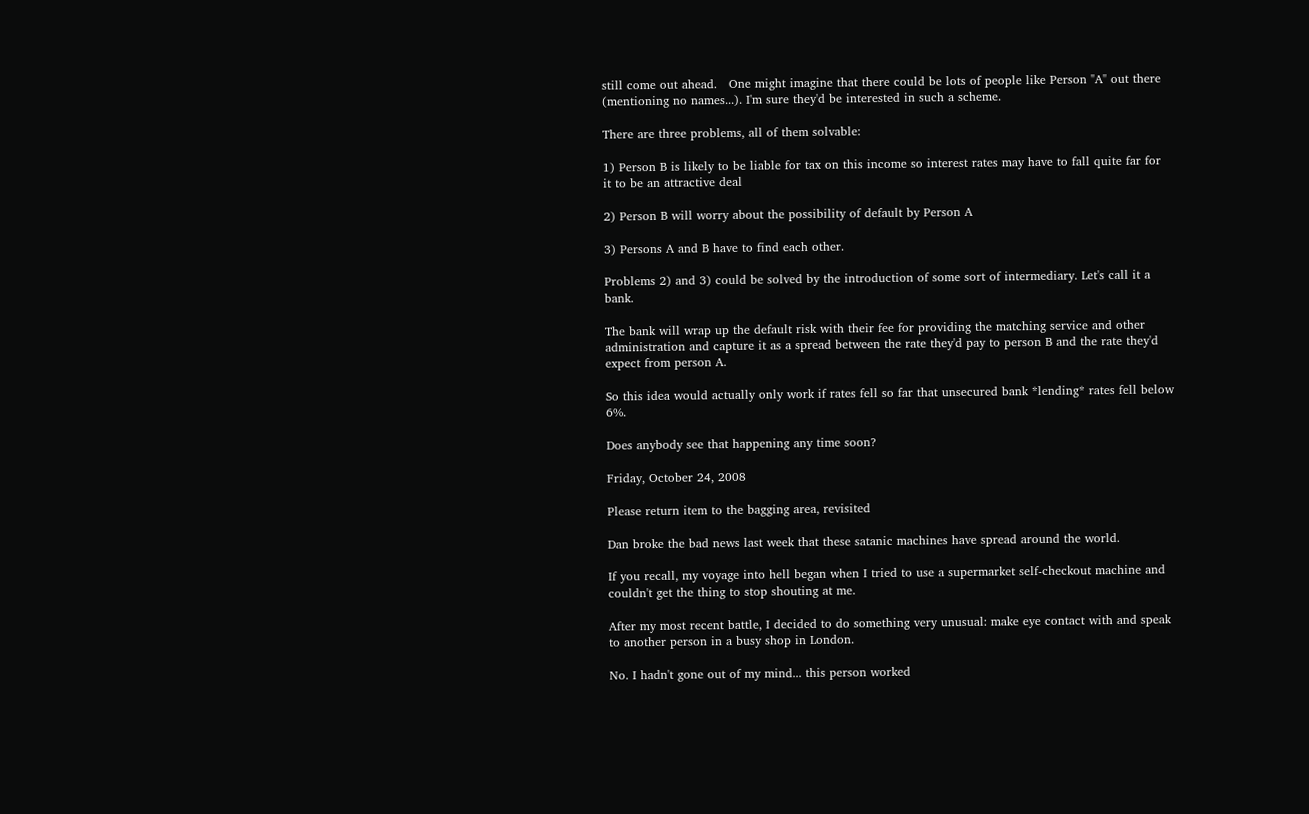still come out ahead.   One might imagine that there could be lots of people like Person "A" out there (mentioning no names...). I'm sure they'd be interested in such a scheme.

There are three problems, all of them solvable:

1) Person B is likely to be liable for tax on this income so interest rates may have to fall quite far for it to be an attractive deal

2) Person B will worry about the possibility of default by Person A

3) Persons A and B have to find each other.

Problems 2) and 3) could be solved by the introduction of some sort of intermediary. Let's call it a bank.

The bank will wrap up the default risk with their fee for providing the matching service and other administration and capture it as a spread between the rate they'd pay to person B and the rate they'd expect from person A.

So this idea would actually only work if rates fell so far that unsecured bank *lending* rates fell below 6%.

Does anybody see that happening any time soon?

Friday, October 24, 2008

Please return item to the bagging area, revisited

Dan broke the bad news last week that these satanic machines have spread around the world.

If you recall, my voyage into hell began when I tried to use a supermarket self-checkout machine and couldn't get the thing to stop shouting at me.

After my most recent battle, I decided to do something very unusual: make eye contact with and speak to another person in a busy shop in London.

No. I hadn't gone out of my mind... this person worked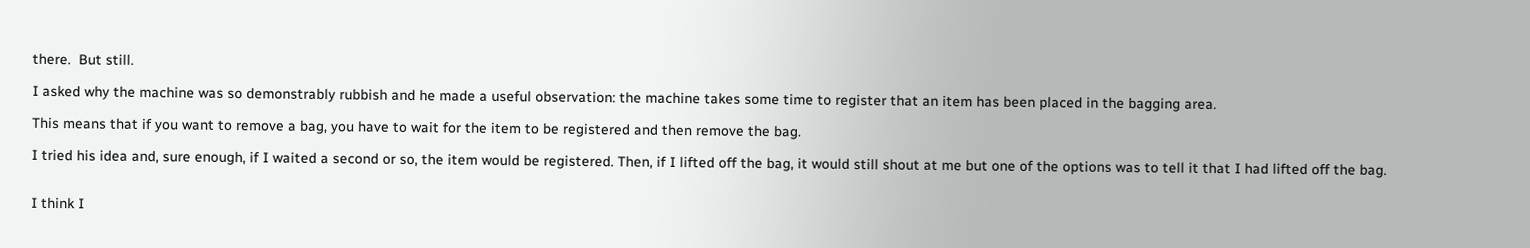there.  But still.

I asked why the machine was so demonstrably rubbish and he made a useful observation: the machine takes some time to register that an item has been placed in the bagging area.

This means that if you want to remove a bag, you have to wait for the item to be registered and then remove the bag.

I tried his idea and, sure enough, if I waited a second or so, the item would be registered. Then, if I lifted off the bag, it would still shout at me but one of the options was to tell it that I had lifted off the bag.


I think I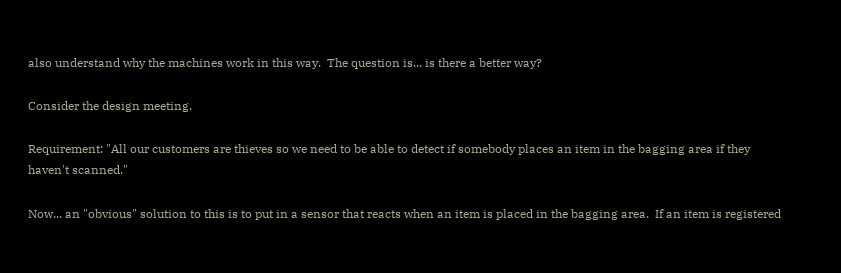also understand why the machines work in this way.  The question is... is there a better way?

Consider the design meeting.

Requirement: "All our customers are thieves so we need to be able to detect if somebody places an item in the bagging area if they haven't scanned."

Now... an "obvious" solution to this is to put in a sensor that reacts when an item is placed in the bagging area.  If an item is registered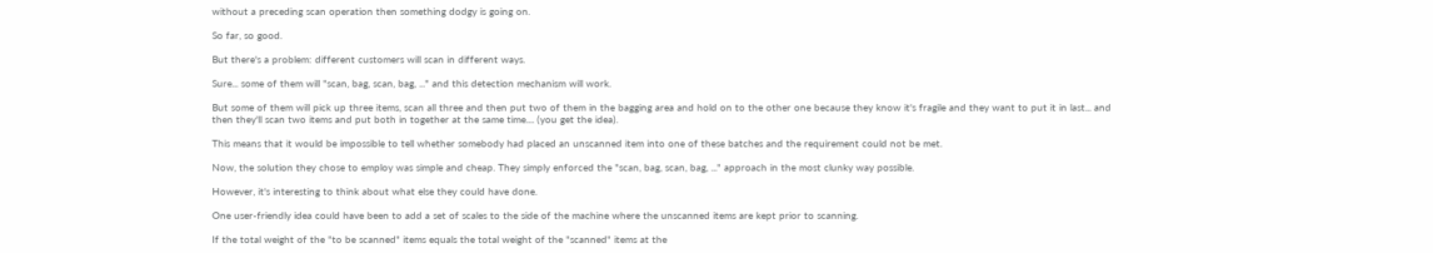without a preceding scan operation then something dodgy is going on.

So far, so good.

But there's a problem: different customers will scan in different ways.

Sure... some of them will "scan, bag, scan, bag, ..." and this detection mechanism will work.

But some of them will pick up three items, scan all three and then put two of them in the bagging area and hold on to the other one because they know it's fragile and they want to put it in last... and then they'll scan two items and put both in together at the same time.... (you get the idea).

This means that it would be impossible to tell whether somebody had placed an unscanned item into one of these batches and the requirement could not be met.

Now, the solution they chose to employ was simple and cheap. They simply enforced the "scan, bag, scan, bag, ..." approach in the most clunky way possible.

However, it's interesting to think about what else they could have done.

One user-friendly idea could have been to add a set of scales to the side of the machine where the unscanned items are kept prior to scanning.

If the total weight of the "to be scanned" items equals the total weight of the "scanned" items at the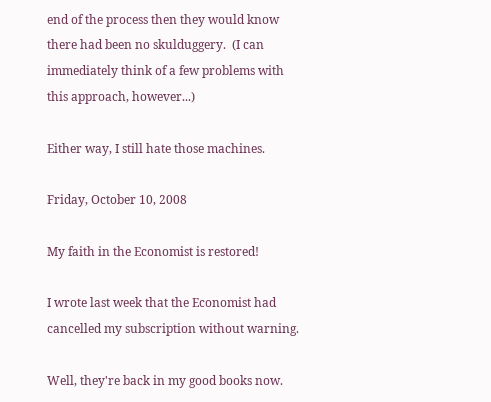end of the process then they would know there had been no skulduggery.  (I can immediately think of a few problems with this approach, however...)

Either way, I still hate those machines.

Friday, October 10, 2008

My faith in the Economist is restored!

I wrote last week that the Economist had cancelled my subscription without warning.

Well, they're back in my good books now.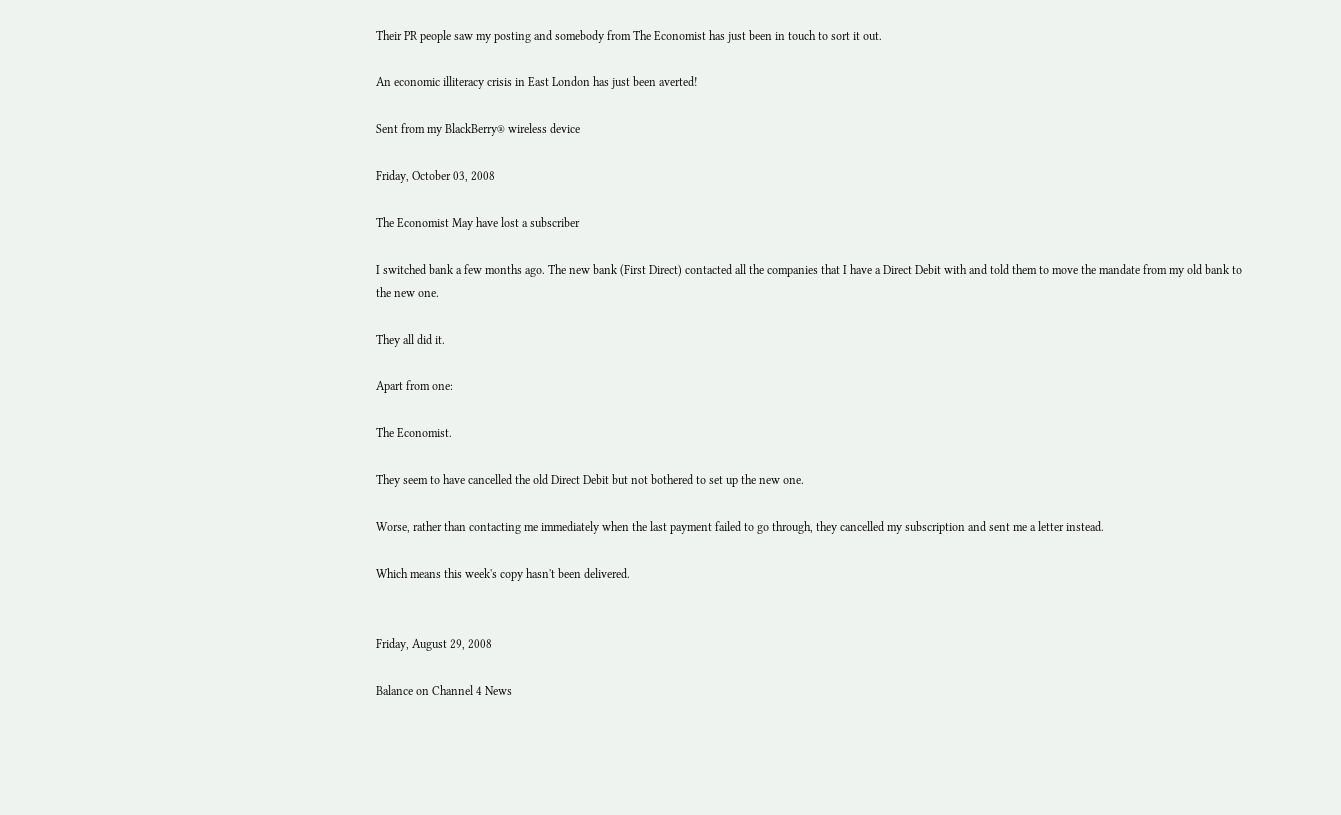Their PR people saw my posting and somebody from The Economist has just been in touch to sort it out.

An economic illiteracy crisis in East London has just been averted!

Sent from my BlackBerry® wireless device

Friday, October 03, 2008

The Economist May have lost a subscriber

I switched bank a few months ago. The new bank (First Direct) contacted all the companies that I have a Direct Debit with and told them to move the mandate from my old bank to the new one.

They all did it.

Apart from one:

The Economist.

They seem to have cancelled the old Direct Debit but not bothered to set up the new one.

Worse, rather than contacting me immediately when the last payment failed to go through, they cancelled my subscription and sent me a letter instead.

Which means this week's copy hasn't been delivered.


Friday, August 29, 2008

Balance on Channel 4 News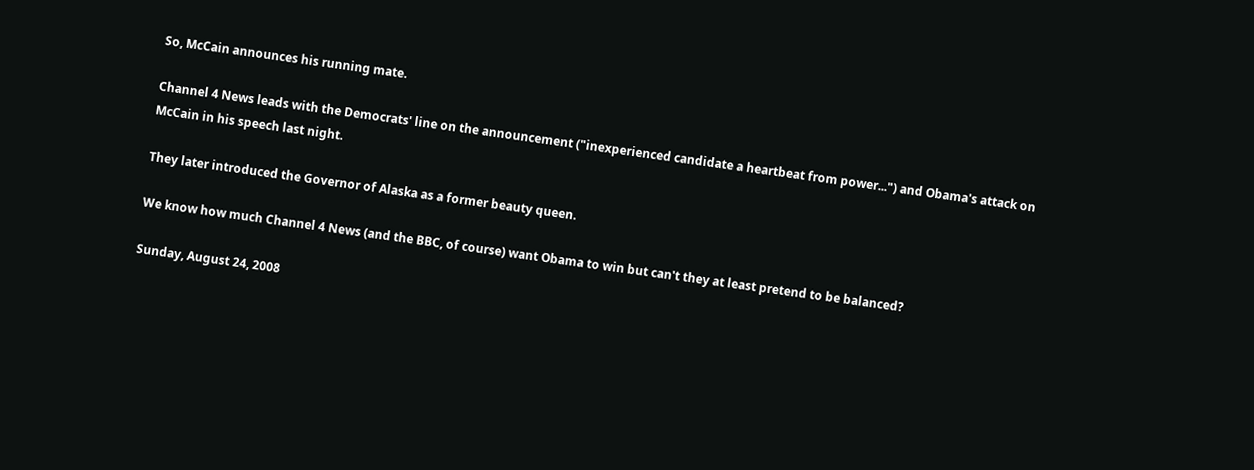So, McCain announces his running mate.

Channel 4 News leads with the Democrats' line on the announcement ("inexperienced candidate a heartbeat from power...") and Obama's attack on McCain in his speech last night.

They later introduced the Governor of Alaska as a former beauty queen.

We know how much Channel 4 News (and the BBC, of course) want Obama to win but can't they at least pretend to be balanced?

Sunday, August 24, 2008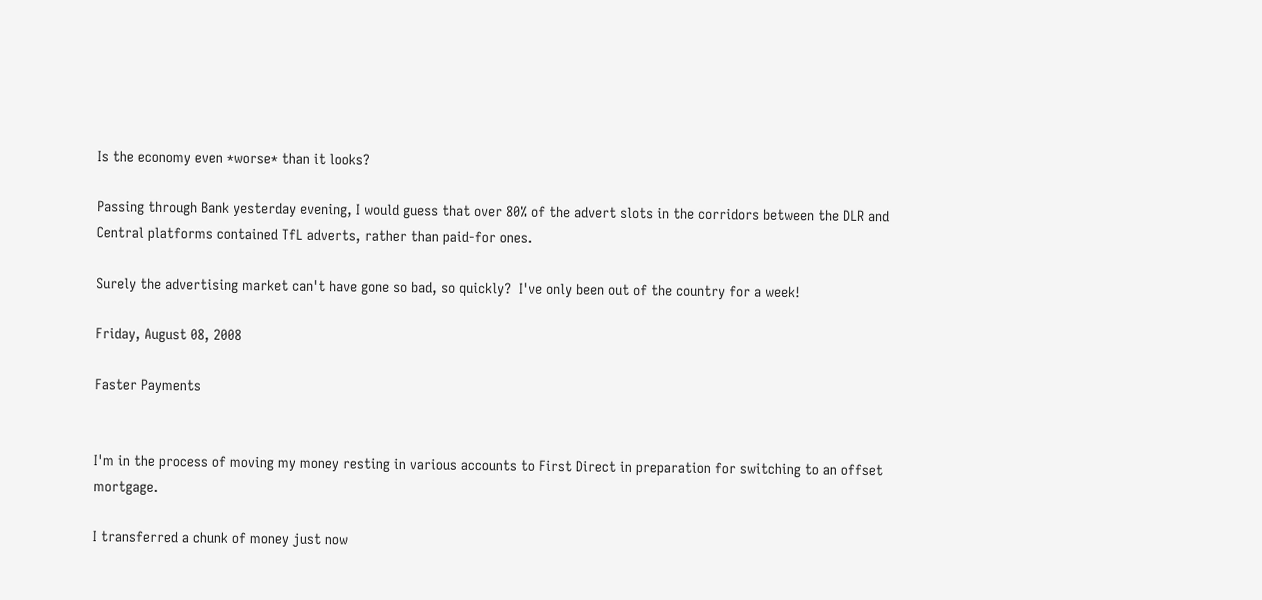Is the economy even *worse* than it looks?

Passing through Bank yesterday evening, I would guess that over 80% of the advert slots in the corridors between the DLR and Central platforms contained TfL adverts, rather than paid-for ones.

Surely the advertising market can't have gone so bad, so quickly?  I've only been out of the country for a week!

Friday, August 08, 2008

Faster Payments


I'm in the process of moving my money resting in various accounts to First Direct in preparation for switching to an offset mortgage.

I transferred a chunk of money just now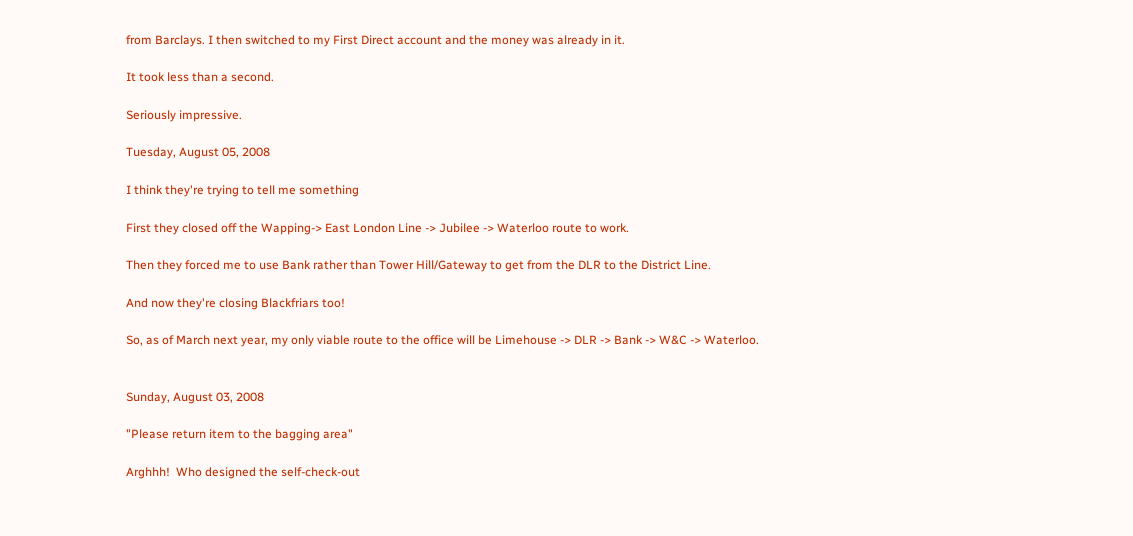from Barclays. I then switched to my First Direct account and the money was already in it.

It took less than a second.

Seriously impressive.

Tuesday, August 05, 2008

I think they're trying to tell me something

First they closed off the Wapping-> East London Line -> Jubilee -> Waterloo route to work.

Then they forced me to use Bank rather than Tower Hill/Gateway to get from the DLR to the District Line.

And now they're closing Blackfriars too!

So, as of March next year, my only viable route to the office will be Limehouse -> DLR -> Bank -> W&C -> Waterloo.


Sunday, August 03, 2008

"Please return item to the bagging area"

Arghhh!  Who designed the self-check-out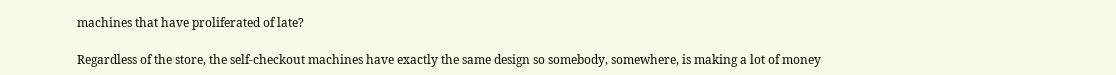machines that have proliferated of late?

Regardless of the store, the self-checkout machines have exactly the same design so somebody, somewhere, is making a lot of money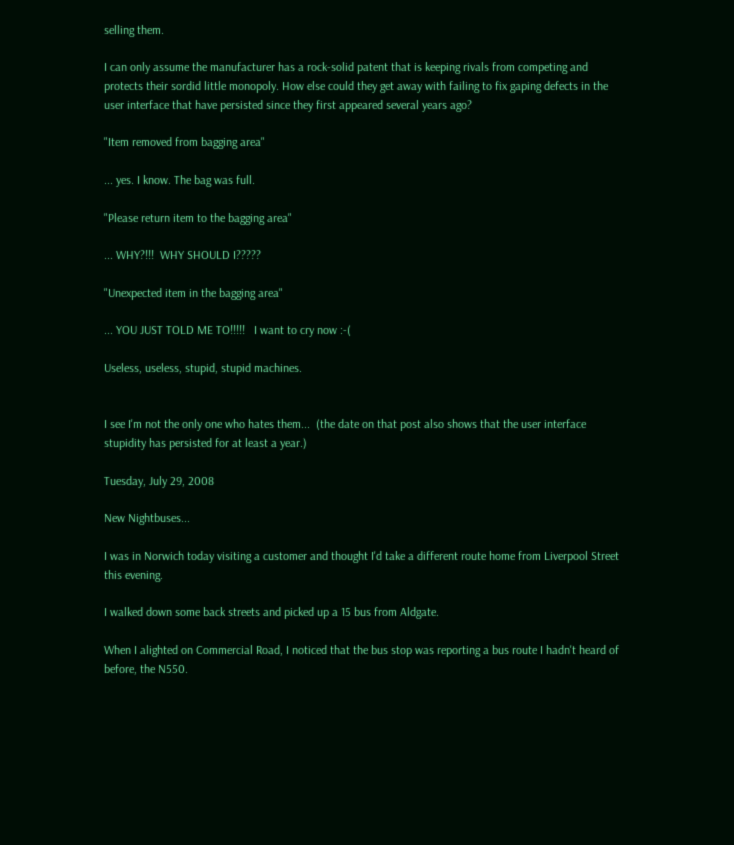selling them.

I can only assume the manufacturer has a rock-solid patent that is keeping rivals from competing and protects their sordid little monopoly. How else could they get away with failing to fix gaping defects in the user interface that have persisted since they first appeared several years ago?

"Item removed from bagging area"

... yes. I know. The bag was full.

"Please return item to the bagging area"

... WHY?!!!  WHY SHOULD I?????

"Unexpected item in the bagging area"

... YOU JUST TOLD ME TO!!!!!   I want to cry now :-(

Useless, useless, stupid, stupid machines.


I see I'm not the only one who hates them...  (the date on that post also shows that the user interface stupidity has persisted for at least a year.)

Tuesday, July 29, 2008

New Nightbuses...

I was in Norwich today visiting a customer and thought I'd take a different route home from Liverpool Street this evening.

I walked down some back streets and picked up a 15 bus from Aldgate.

When I alighted on Commercial Road, I noticed that the bus stop was reporting a bus route I hadn't heard of before, the N550.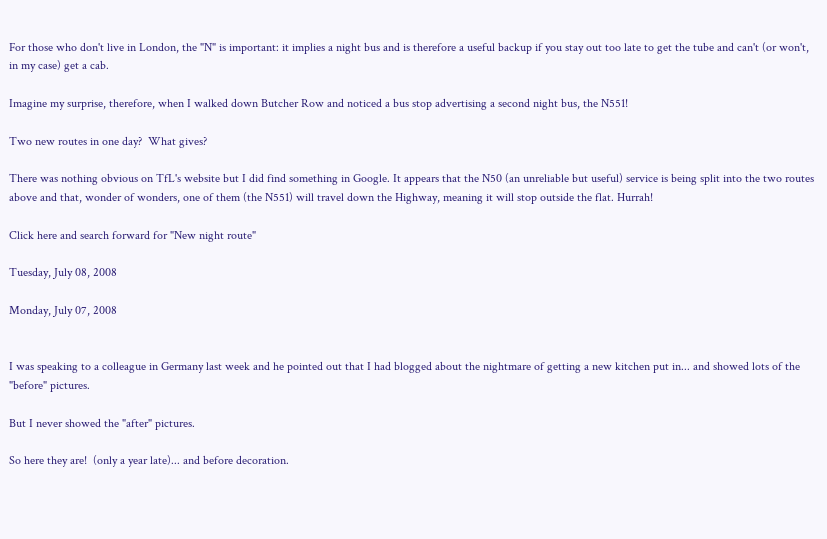For those who don't live in London, the "N" is important: it implies a night bus and is therefore a useful backup if you stay out too late to get the tube and can't (or won't, in my case) get a cab.

Imagine my surprise, therefore, when I walked down Butcher Row and noticed a bus stop advertising a second night bus, the N551!

Two new routes in one day?  What gives?

There was nothing obvious on TfL's website but I did find something in Google. It appears that the N50 (an unreliable but useful) service is being split into the two routes above and that, wonder of wonders, one of them (the N551) will travel down the Highway, meaning it will stop outside the flat. Hurrah!

Click here and search forward for "New night route"

Tuesday, July 08, 2008

Monday, July 07, 2008


I was speaking to a colleague in Germany last week and he pointed out that I had blogged about the nightmare of getting a new kitchen put in... and showed lots of the "before" pictures.

But I never showed the "after" pictures.

So here they are!  (only a year late)... and before decoration.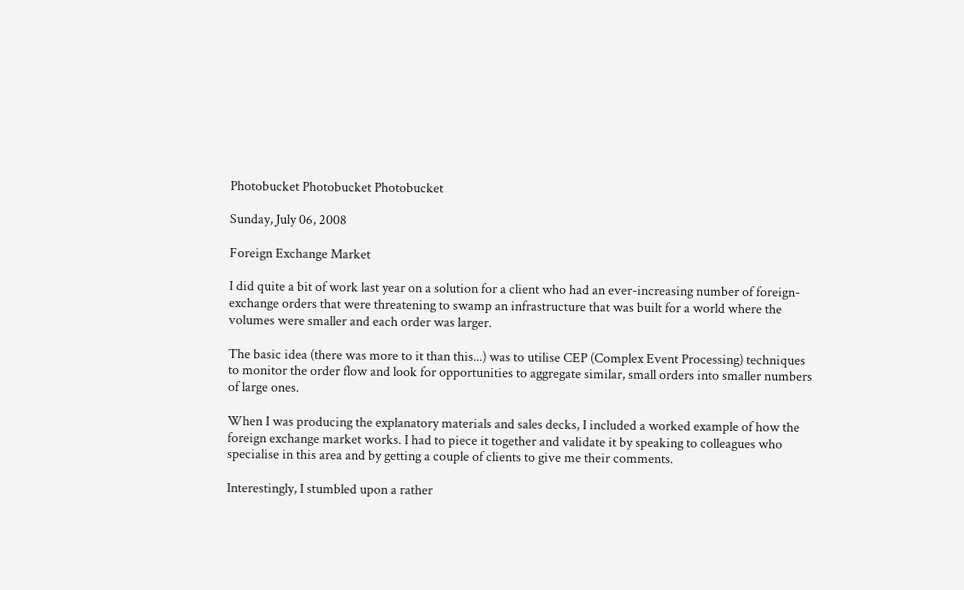Photobucket Photobucket Photobucket

Sunday, July 06, 2008

Foreign Exchange Market

I did quite a bit of work last year on a solution for a client who had an ever-increasing number of foreign-exchange orders that were threatening to swamp an infrastructure that was built for a world where the volumes were smaller and each order was larger.

The basic idea (there was more to it than this...) was to utilise CEP (Complex Event Processing) techniques to monitor the order flow and look for opportunities to aggregate similar, small orders into smaller numbers of large ones.

When I was producing the explanatory materials and sales decks, I included a worked example of how the foreign exchange market works. I had to piece it together and validate it by speaking to colleagues who specialise in this area and by getting a couple of clients to give me their comments.

Interestingly, I stumbled upon a rather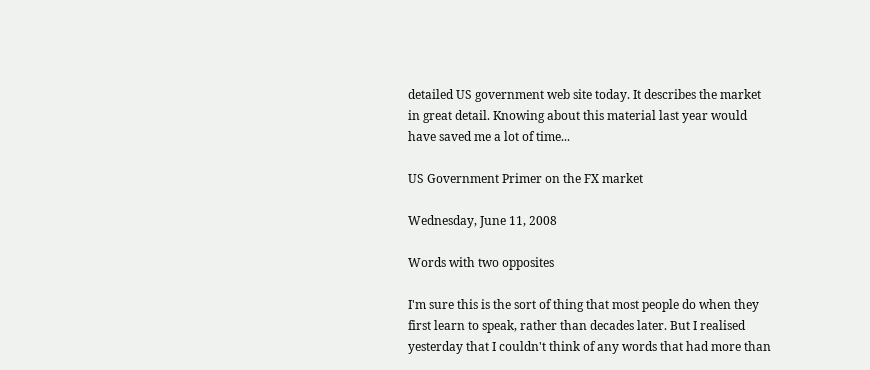detailed US government web site today. It describes the market in great detail. Knowing about this material last year would have saved me a lot of time...

US Government Primer on the FX market

Wednesday, June 11, 2008

Words with two opposites

I'm sure this is the sort of thing that most people do when they first learn to speak, rather than decades later. But I realised yesterday that I couldn't think of any words that had more than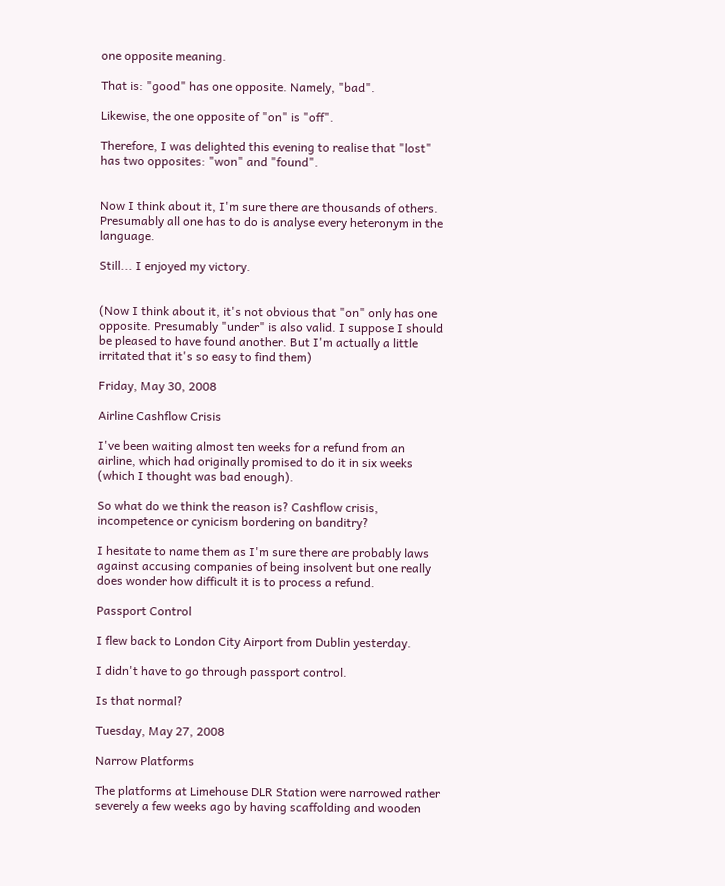one opposite meaning.

That is: "good" has one opposite. Namely, "bad".

Likewise, the one opposite of "on" is "off".

Therefore, I was delighted this evening to realise that "lost" has two opposites: "won" and "found".


Now I think about it, I'm sure there are thousands of others. Presumably all one has to do is analyse every heteronym in the language.

Still... I enjoyed my victory.


(Now I think about it, it's not obvious that "on" only has one opposite. Presumably "under" is also valid. I suppose I should be pleased to have found another. But I'm actually a little irritated that it's so easy to find them)

Friday, May 30, 2008

Airline Cashflow Crisis

I've been waiting almost ten weeks for a refund from an airline, which had originally promised to do it in six weeks (which I thought was bad enough).

So what do we think the reason is? Cashflow crisis, incompetence or cynicism bordering on banditry?

I hesitate to name them as I'm sure there are probably laws against accusing companies of being insolvent but one really does wonder how difficult it is to process a refund.

Passport Control

I flew back to London City Airport from Dublin yesterday.

I didn't have to go through passport control.

Is that normal?

Tuesday, May 27, 2008

Narrow Platforms

The platforms at Limehouse DLR Station were narrowed rather severely a few weeks ago by having scaffolding and wooden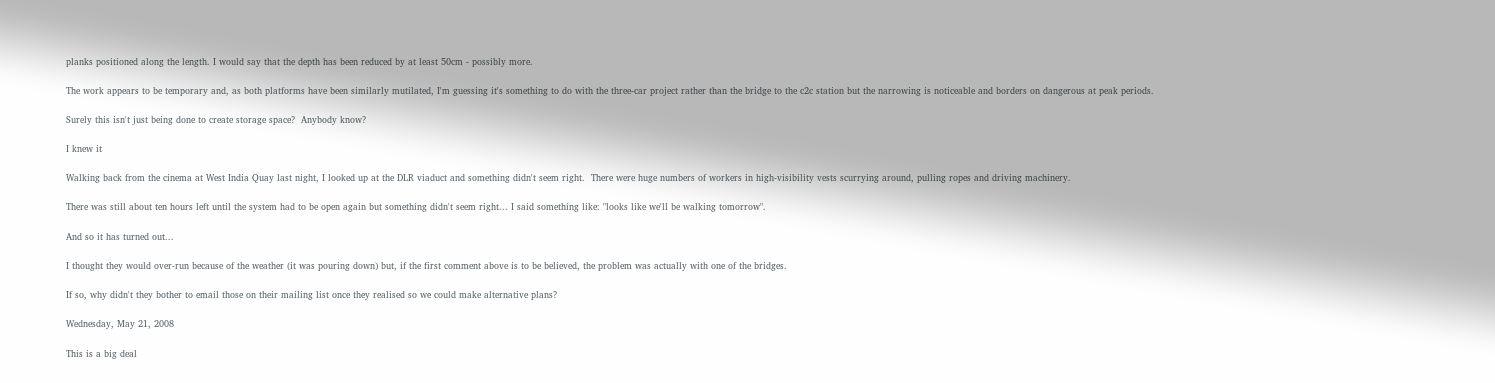planks positioned along the length. I would say that the depth has been reduced by at least 50cm - possibly more.

The work appears to be temporary and, as both platforms have been similarly mutilated, I'm guessing it's something to do with the three-car project rather than the bridge to the c2c station but the narrowing is noticeable and borders on dangerous at peak periods.

Surely this isn't just being done to create storage space?  Anybody know?

I knew it

Walking back from the cinema at West India Quay last night, I looked up at the DLR viaduct and something didn't seem right.  There were huge numbers of workers in high-visibility vests scurrying around, pulling ropes and driving machinery.

There was still about ten hours left until the system had to be open again but something didn't seem right... I said something like: "looks like we'll be walking tomorrow".

And so it has turned out...

I thought they would over-run because of the weather (it was pouring down) but, if the first comment above is to be believed, the problem was actually with one of the bridges.

If so, why didn't they bother to email those on their mailing list once they realised so we could make alternative plans?

Wednesday, May 21, 2008

This is a big deal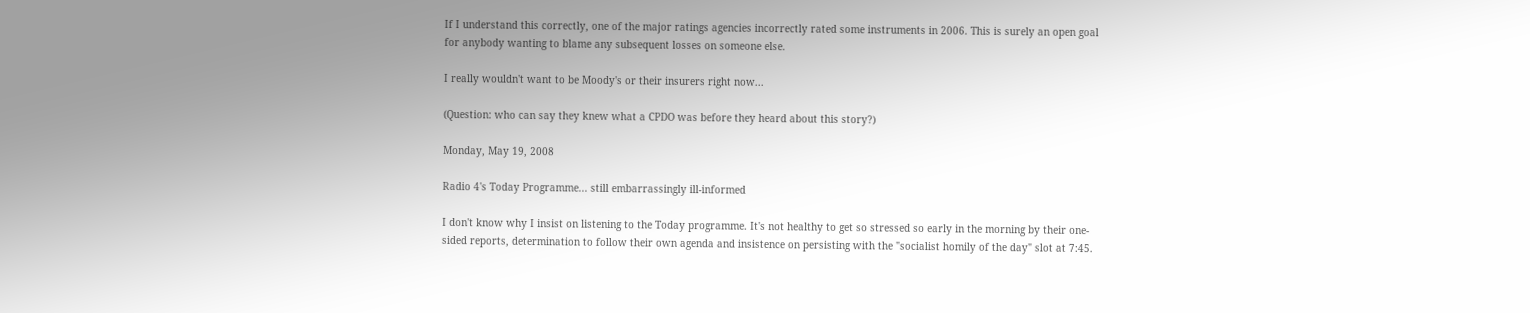If I understand this correctly, one of the major ratings agencies incorrectly rated some instruments in 2006. This is surely an open goal for anybody wanting to blame any subsequent losses on someone else.

I really wouldn't want to be Moody's or their insurers right now...

(Question: who can say they knew what a CPDO was before they heard about this story?)

Monday, May 19, 2008

Radio 4's Today Programme... still embarrassingly ill-informed

I don't know why I insist on listening to the Today programme. It's not healthy to get so stressed so early in the morning by their one-sided reports, determination to follow their own agenda and insistence on persisting with the "socialist homily of the day" slot at 7:45.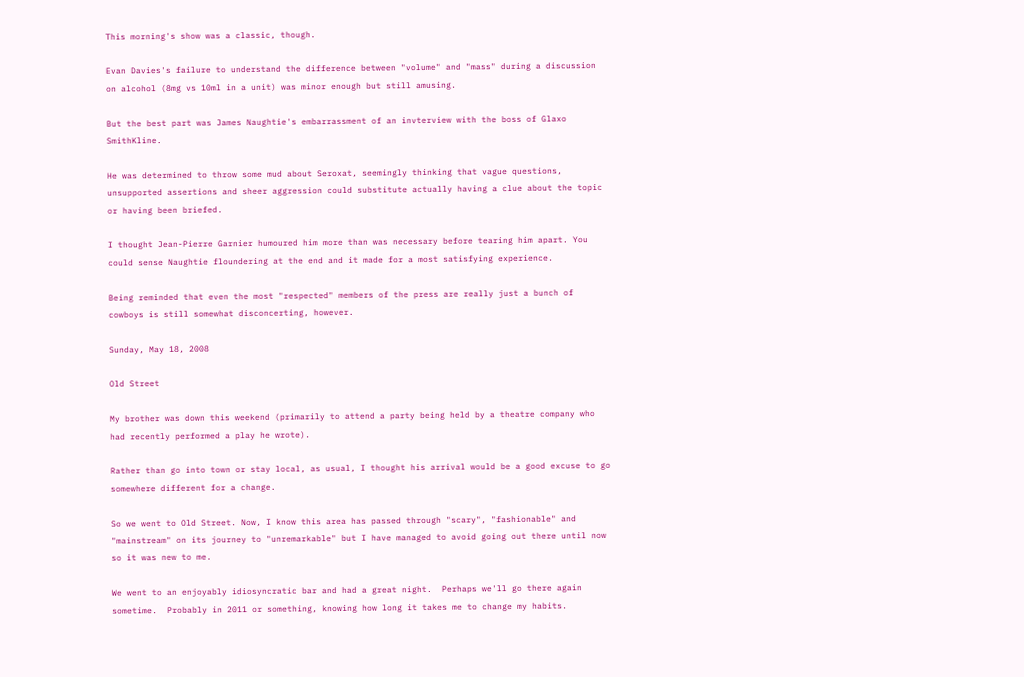This morning's show was a classic, though.

Evan Davies's failure to understand the difference between "volume" and "mass" during a discussion on alcohol (8mg vs 10ml in a unit) was minor enough but still amusing.

But the best part was James Naughtie's embarrassment of an invterview with the boss of Glaxo SmithKline.

He was determined to throw some mud about Seroxat, seemingly thinking that vague questions, unsupported assertions and sheer aggression could substitute actually having a clue about the topic or having been briefed.

I thought Jean-Pierre Garnier humoured him more than was necessary before tearing him apart. You could sense Naughtie floundering at the end and it made for a most satisfying experience.

Being reminded that even the most "respected" members of the press are really just a bunch of cowboys is still somewhat disconcerting, however.

Sunday, May 18, 2008

Old Street

My brother was down this weekend (primarily to attend a party being held by a theatre company who had recently performed a play he wrote).

Rather than go into town or stay local, as usual, I thought his arrival would be a good excuse to go somewhere different for a change.

So we went to Old Street. Now, I know this area has passed through "scary", "fashionable" and "mainstream" on its journey to "unremarkable" but I have managed to avoid going out there until now so it was new to me.

We went to an enjoyably idiosyncratic bar and had a great night.  Perhaps we'll go there again sometime.  Probably in 2011 or something, knowing how long it takes me to change my habits.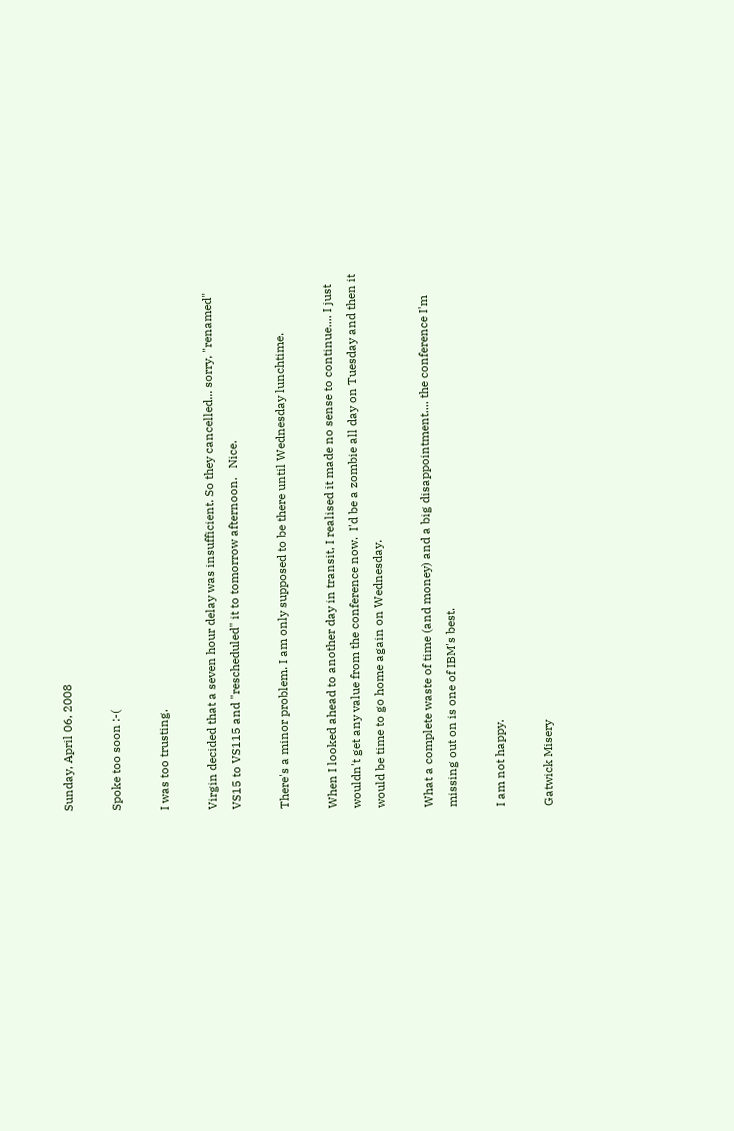Sunday, April 06, 2008

Spoke too soon :-(

I was too trusting.

Virgin decided that a seven hour delay was insufficient. So they cancelled... sorry, "renamed" VS15 to VS115 and "rescheduled" it to tomorrow afternoon.   Nice.

There's a minor problem. I am only supposed to be there until Wednesday lunchtime.

When I looked ahead to another day in transit, I realised it made no sense to continue.... I just wouldn't get any value from the conference now.  I'd be a zombie all day on Tuesday and then it would be time to go home again on Wednesday.

What a complete waste of time (and money) and a big disappointment.... the conference I'm missing out on is one of IBM's best.

I am not happy.

Gatwick Misery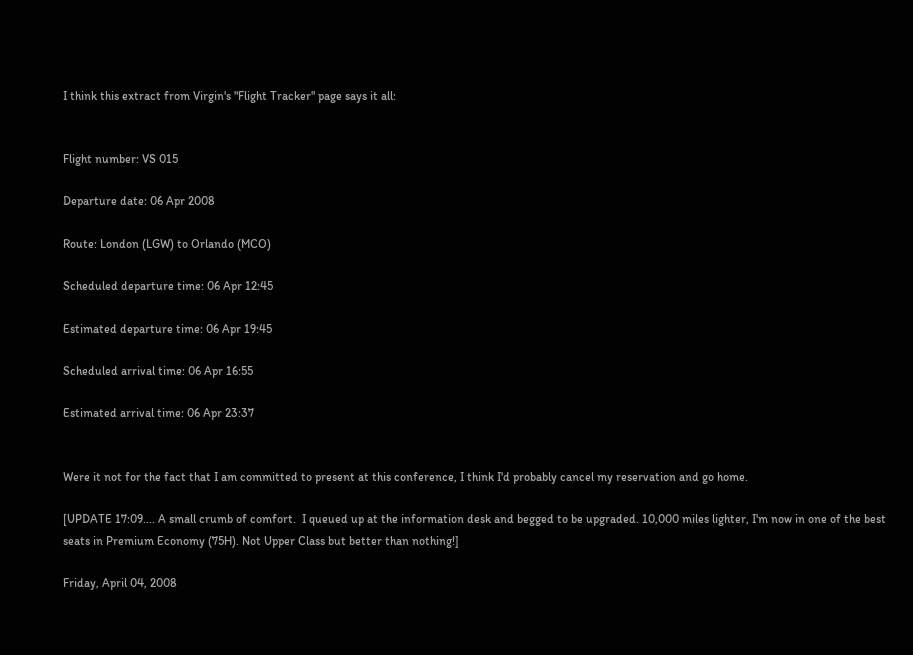I think this extract from Virgin's "Flight Tracker" page says it all:


Flight number: VS 015

Departure date: 06 Apr 2008

Route: London (LGW) to Orlando (MCO)

Scheduled departure time: 06 Apr 12:45

Estimated departure time: 06 Apr 19:45

Scheduled arrival time: 06 Apr 16:55

Estimated arrival time: 06 Apr 23:37


Were it not for the fact that I am committed to present at this conference, I think I'd probably cancel my reservation and go home.

[UPDATE 17:09.... A small crumb of comfort.  I queued up at the information desk and begged to be upgraded. 10,000 miles lighter, I'm now in one of the best seats in Premium Economy (75H). Not Upper Class but better than nothing!]

Friday, April 04, 2008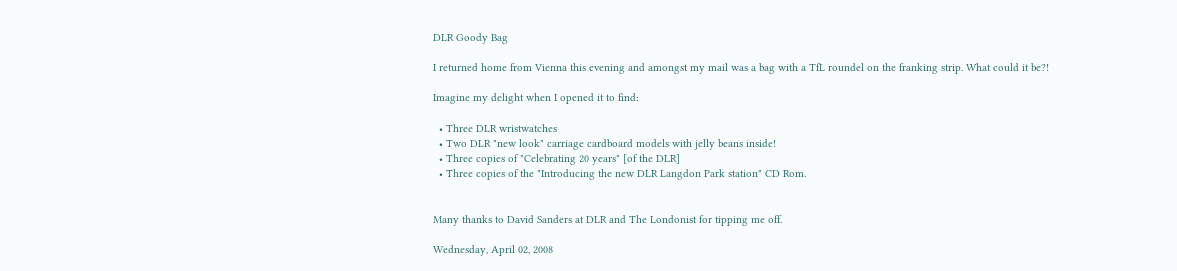DLR Goody Bag

I returned home from Vienna this evening and amongst my mail was a bag with a TfL roundel on the franking strip. What could it be?!

Imagine my delight when I opened it to find:

  • Three DLR wristwatches
  • Two DLR "new look" carriage cardboard models with jelly beans inside!
  • Three copies of "Celebrating 20 years" [of the DLR]
  • Three copies of the "Introducing the new DLR Langdon Park station" CD Rom.


Many thanks to David Sanders at DLR and The Londonist for tipping me off.

Wednesday, April 02, 2008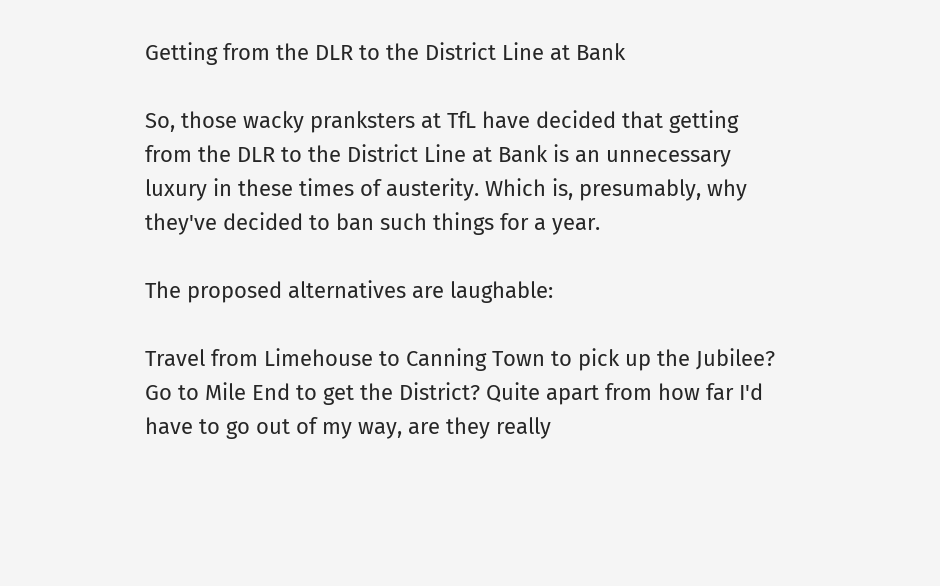Getting from the DLR to the District Line at Bank

So, those wacky pranksters at TfL have decided that getting from the DLR to the District Line at Bank is an unnecessary luxury in these times of austerity. Which is, presumably, why they've decided to ban such things for a year.

The proposed alternatives are laughable:

Travel from Limehouse to Canning Town to pick up the Jubilee?  Go to Mile End to get the District? Quite apart from how far I'd have to go out of my way, are they really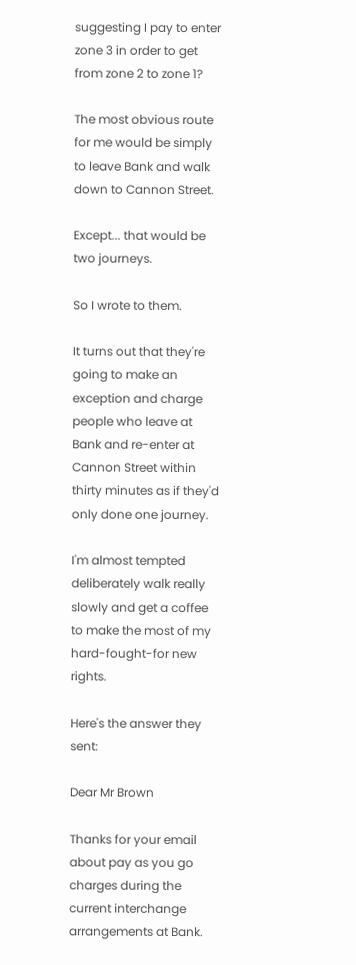suggesting I pay to enter zone 3 in order to get from zone 2 to zone 1?

The most obvious route for me would be simply to leave Bank and walk down to Cannon Street.

Except... that would be two journeys.

So I wrote to them.

It turns out that they're going to make an exception and charge people who leave at Bank and re-enter at Cannon Street within thirty minutes as if they'd only done one journey.

I'm almost tempted deliberately walk really slowly and get a coffee to make the most of my hard-fought-for new rights.

Here's the answer they sent:

Dear Mr Brown

Thanks for your email about pay as you go charges during the current interchange arrangements at Bank.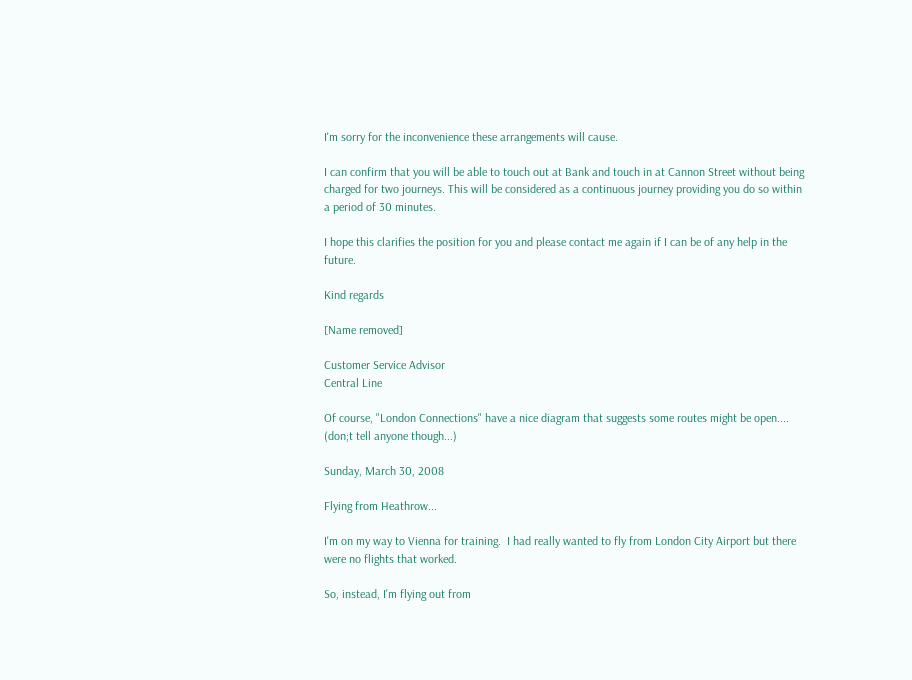I'm sorry for the inconvenience these arrangements will cause.

I can confirm that you will be able to touch out at Bank and touch in at Cannon Street without being charged for two journeys. This will be considered as a continuous journey providing you do so within a period of 30 minutes.

I hope this clarifies the position for you and please contact me again if I can be of any help in the future.

Kind regards

[Name removed]

Customer Service Advisor
Central Line

Of course, "London Connections" have a nice diagram that suggests some routes might be open.... (don;t tell anyone though...)

Sunday, March 30, 2008

Flying from Heathrow...

I'm on my way to Vienna for training.  I had really wanted to fly from London City Airport but there were no flights that worked.

So, instead, I'm flying out from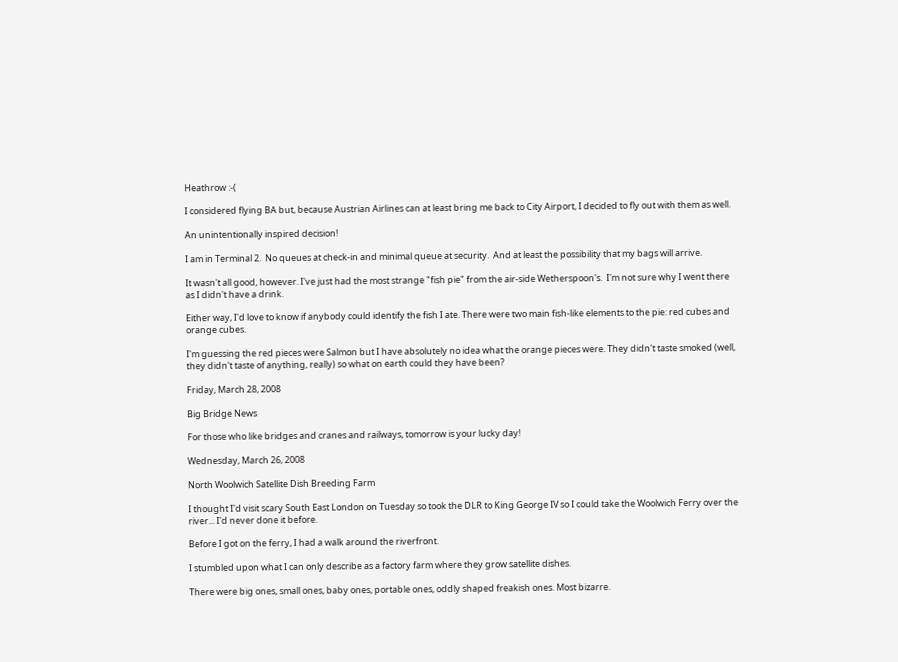Heathrow :-(

I considered flying BA but, because Austrian Airlines can at least bring me back to City Airport, I decided to fly out with them as well.

An unintentionally inspired decision!

I am in Terminal 2.  No queues at check-in and minimal queue at security.  And at least the possibility that my bags will arrive.

It wasn't all good, however. I've just had the most strange "fish pie" from the air-side Wetherspoon's.  I'm not sure why I went there as I didn't have a drink.

Either way, I'd love to know if anybody could identify the fish I ate. There were two main fish-like elements to the pie: red cubes and orange cubes.

I'm guessing the red pieces were Salmon but I have absolutely no idea what the orange pieces were. They didn't taste smoked (well, they didn't taste of anything, really) so what on earth could they have been?

Friday, March 28, 2008

Big Bridge News

For those who like bridges and cranes and railways, tomorrow is your lucky day!

Wednesday, March 26, 2008

North Woolwich Satellite Dish Breeding Farm

I thought I'd visit scary South East London on Tuesday so took the DLR to King George IV so I could take the Woolwich Ferry over the river... I'd never done it before.

Before I got on the ferry, I had a walk around the riverfront.

I stumbled upon what I can only describe as a factory farm where they grow satellite dishes.

There were big ones, small ones, baby ones, portable ones, oddly shaped freakish ones. Most bizarre.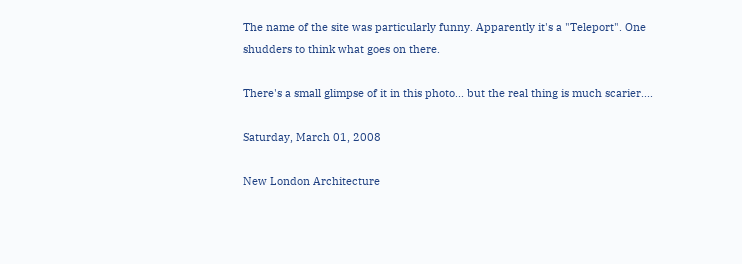The name of the site was particularly funny. Apparently it's a "Teleport". One shudders to think what goes on there.

There's a small glimpse of it in this photo... but the real thing is much scarier....

Saturday, March 01, 2008

New London Architecture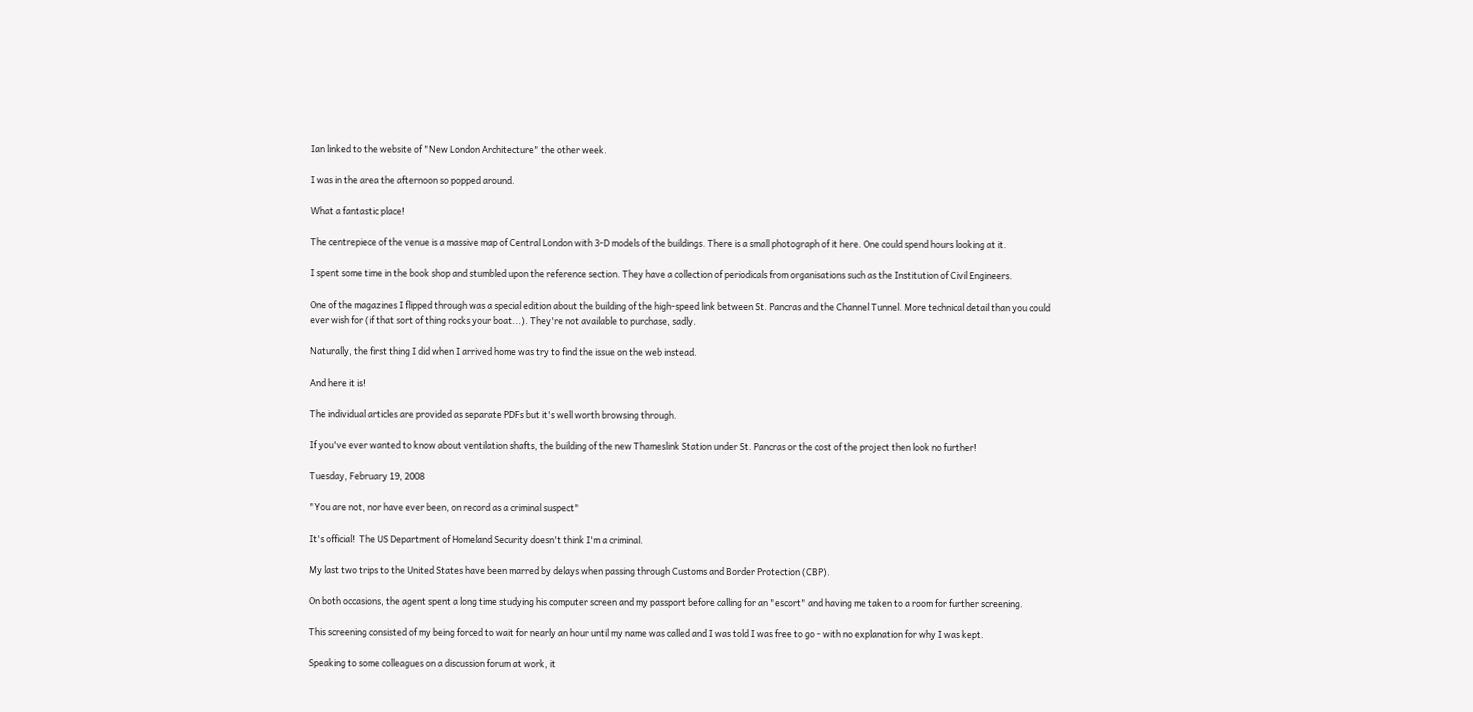Ian linked to the website of "New London Architecture" the other week.

I was in the area the afternoon so popped around.

What a fantastic place!

The centrepiece of the venue is a massive map of Central London with 3-D models of the buildings. There is a small photograph of it here. One could spend hours looking at it.

I spent some time in the book shop and stumbled upon the reference section. They have a collection of periodicals from organisations such as the Institution of Civil Engineers.

One of the magazines I flipped through was a special edition about the building of the high-speed link between St. Pancras and the Channel Tunnel. More technical detail than you could ever wish for (if that sort of thing rocks your boat...). They're not available to purchase, sadly.

Naturally, the first thing I did when I arrived home was try to find the issue on the web instead.

And here it is!

The individual articles are provided as separate PDFs but it's well worth browsing through.

If you've ever wanted to know about ventilation shafts, the building of the new Thameslink Station under St. Pancras or the cost of the project then look no further!

Tuesday, February 19, 2008

"You are not, nor have ever been, on record as a criminal suspect"

It's official!  The US Department of Homeland Security doesn't think I'm a criminal.

My last two trips to the United States have been marred by delays when passing through Customs and Border Protection (CBP).

On both occasions, the agent spent a long time studying his computer screen and my passport before calling for an "escort" and having me taken to a room for further screening.

This screening consisted of my being forced to wait for nearly an hour until my name was called and I was told I was free to go - with no explanation for why I was kept.

Speaking to some colleagues on a discussion forum at work, it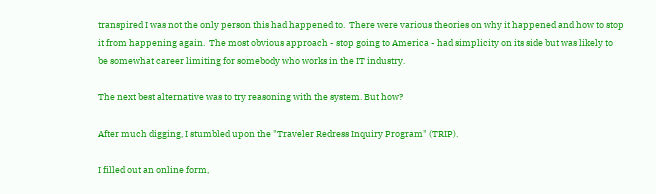transpired I was not the only person this had happened to.  There were various theories on why it happened and how to stop it from happening again.  The most obvious approach - stop going to America - had simplicity on its side but was likely to be somewhat career limiting for somebody who works in the IT industry.

The next best alternative was to try reasoning with the system. But how?

After much digging, I stumbled upon the "Traveler Redress Inquiry Program" (TRIP).

I filled out an online form,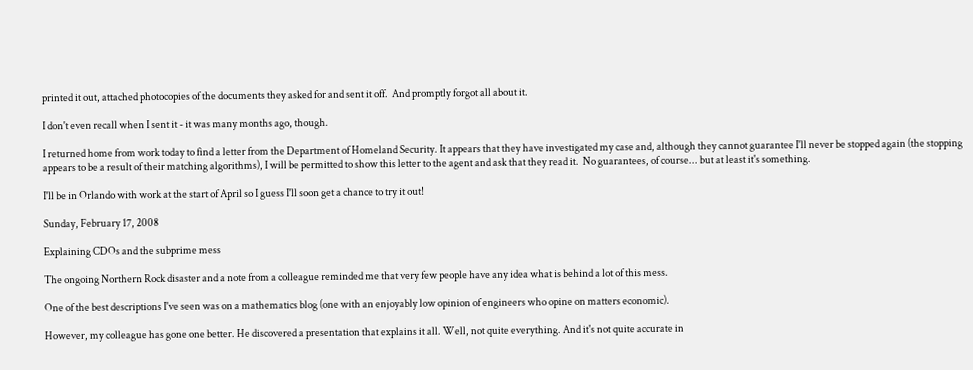printed it out, attached photocopies of the documents they asked for and sent it off.  And promptly forgot all about it.

I don't even recall when I sent it - it was many months ago, though.

I returned home from work today to find a letter from the Department of Homeland Security. It appears that they have investigated my case and, although they cannot guarantee I'll never be stopped again (the stopping appears to be a result of their matching algorithms), I will be permitted to show this letter to the agent and ask that they read it.  No guarantees, of course... but at least it's something.

I'll be in Orlando with work at the start of April so I guess I'll soon get a chance to try it out!

Sunday, February 17, 2008

Explaining CDOs and the subprime mess

The ongoing Northern Rock disaster and a note from a colleague reminded me that very few people have any idea what is behind a lot of this mess.

One of the best descriptions I've seen was on a mathematics blog (one with an enjoyably low opinion of engineers who opine on matters economic).

However, my colleague has gone one better. He discovered a presentation that explains it all. Well, not quite everything. And it's not quite accurate in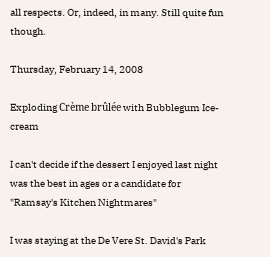all respects. Or, indeed, in many. Still quite fun though.

Thursday, February 14, 2008

Exploding Crème brûlée with Bubblegum Ice-cream

I can't decide if the dessert I enjoyed last night was the best in ages or a candidate for "Ramsay's Kitchen Nightmares"

I was staying at the De Vere St. David's Park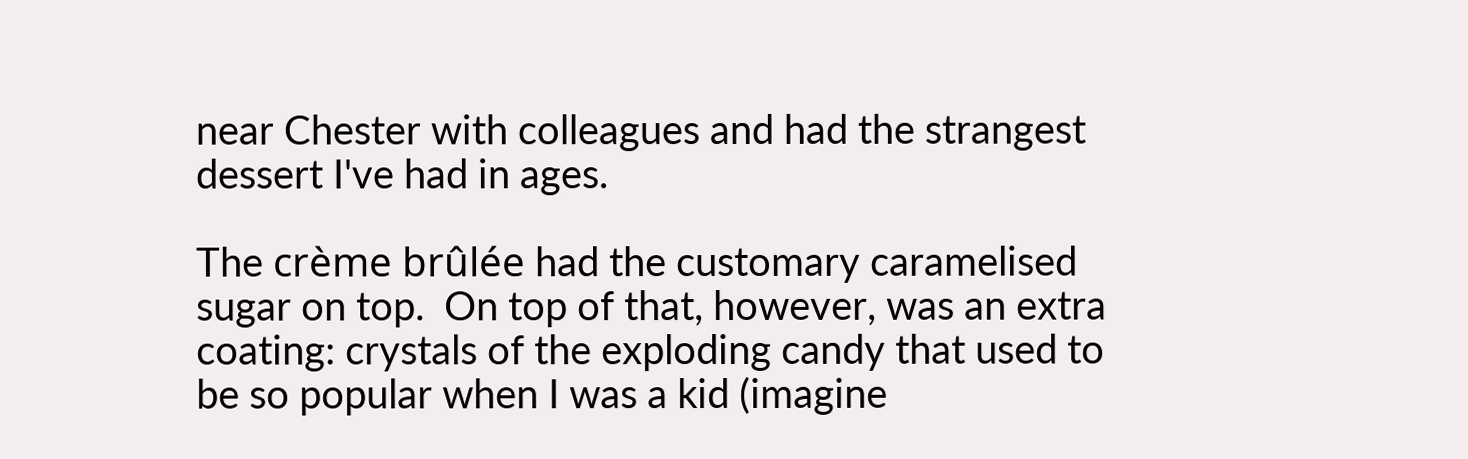near Chester with colleagues and had the strangest dessert I've had in ages.

The crème brûlée had the customary caramelised sugar on top.  On top of that, however, was an extra coating: crystals of the exploding candy that used to be so popular when I was a kid (imagine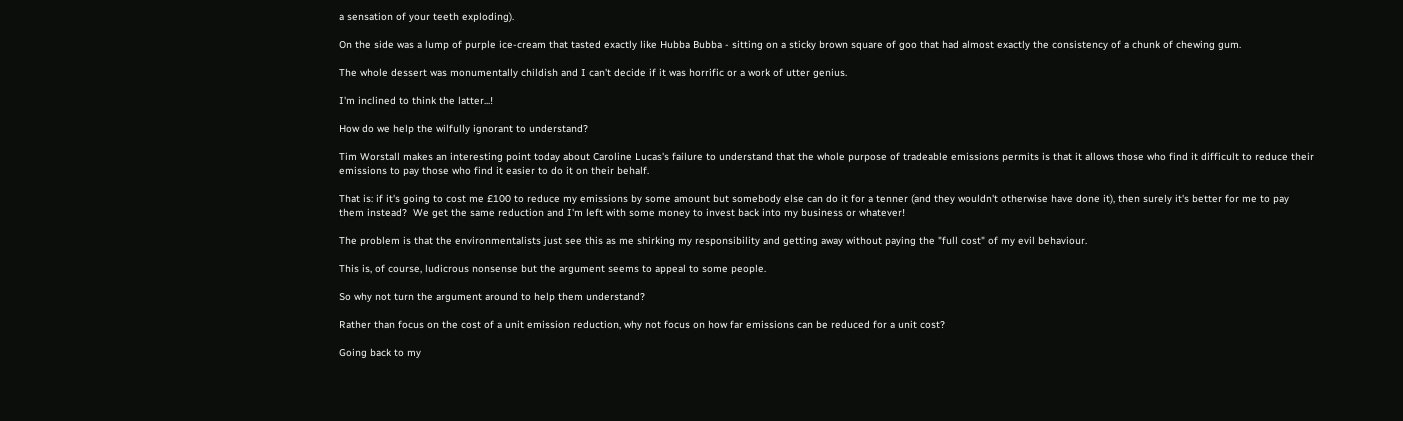a sensation of your teeth exploding).

On the side was a lump of purple ice-cream that tasted exactly like Hubba Bubba - sitting on a sticky brown square of goo that had almost exactly the consistency of a chunk of chewing gum.

The whole dessert was monumentally childish and I can't decide if it was horrific or a work of utter genius.

I'm inclined to think the latter...!

How do we help the wilfully ignorant to understand?

Tim Worstall makes an interesting point today about Caroline Lucas's failure to understand that the whole purpose of tradeable emissions permits is that it allows those who find it difficult to reduce their emissions to pay those who find it easier to do it on their behalf.

That is: if it's going to cost me £100 to reduce my emissions by some amount but somebody else can do it for a tenner (and they wouldn't otherwise have done it), then surely it's better for me to pay them instead?  We get the same reduction and I'm left with some money to invest back into my business or whatever!

The problem is that the environmentalists just see this as me shirking my responsibility and getting away without paying the "full cost" of my evil behaviour.

This is, of course, ludicrous nonsense but the argument seems to appeal to some people.

So why not turn the argument around to help them understand?

Rather than focus on the cost of a unit emission reduction, why not focus on how far emissions can be reduced for a unit cost?

Going back to my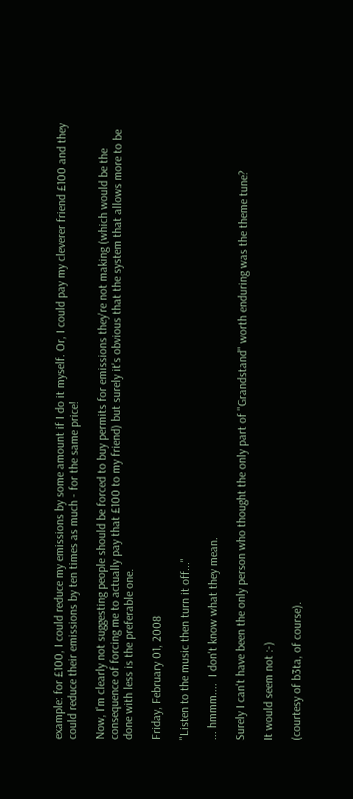example: for £100, I could reduce my emissions by some amount if I do it myself. Or, I could pay my cleverer friend £100 and they could reduce their emissions by ten times as much - for the same price!

Now, I'm clearly not suggesting people should be forced to buy permits for emissions they're not making (which would be the consequence of forcing me to actually pay that £100 to my friend) but surely it's obvious that the system that allows more to be done with less is the preferable one.

Friday, February 01, 2008

"Listen to the music then turn it off..."

... hmmm....  I don't know what they mean.

Surely I can't have been the only person who thought the only part of "Grandstand" worth enduring was the theme tune?

It would seem not :-)

(courtesy of b3ta, of course).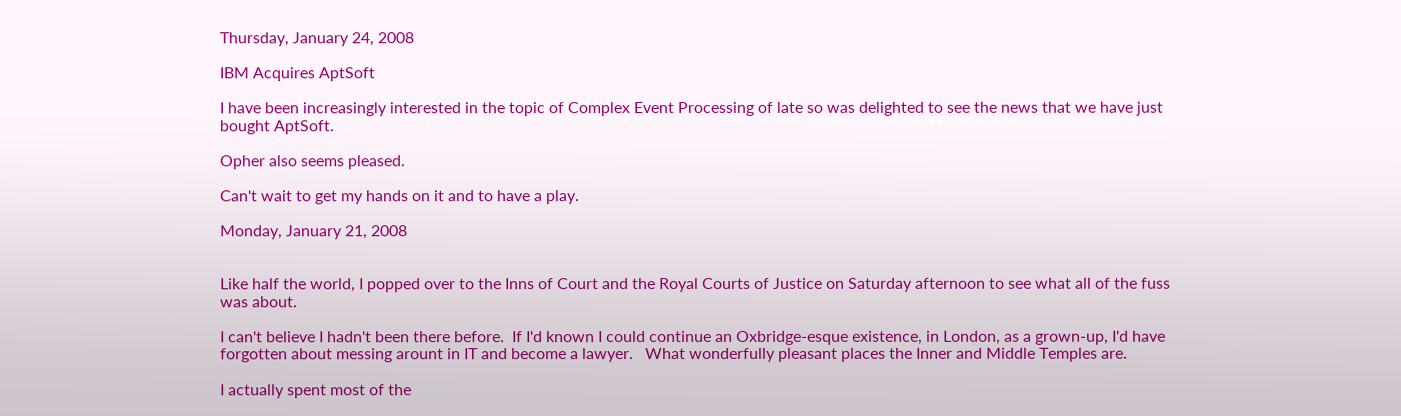Thursday, January 24, 2008

IBM Acquires AptSoft

I have been increasingly interested in the topic of Complex Event Processing of late so was delighted to see the news that we have just bought AptSoft.

Opher also seems pleased.

Can't wait to get my hands on it and to have a play.

Monday, January 21, 2008


Like half the world, I popped over to the Inns of Court and the Royal Courts of Justice on Saturday afternoon to see what all of the fuss was about.

I can't believe I hadn't been there before.  If I'd known I could continue an Oxbridge-esque existence, in London, as a grown-up, I'd have forgotten about messing arount in IT and become a lawyer.   What wonderfully pleasant places the Inner and Middle Temples are.

I actually spent most of the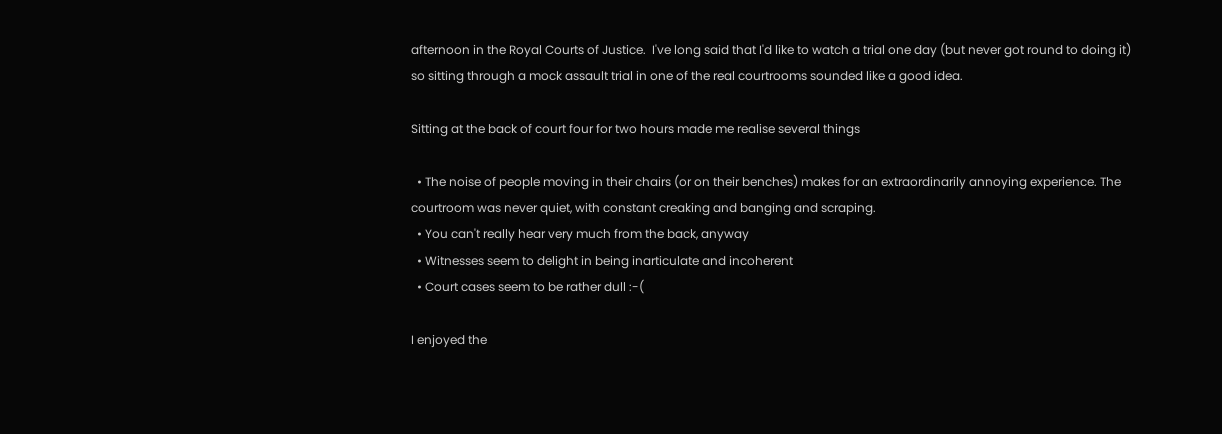afternoon in the Royal Courts of Justice.  I've long said that I'd like to watch a trial one day (but never got round to doing it) so sitting through a mock assault trial in one of the real courtrooms sounded like a good idea.

Sitting at the back of court four for two hours made me realise several things

  • The noise of people moving in their chairs (or on their benches) makes for an extraordinarily annoying experience. The courtroom was never quiet, with constant creaking and banging and scraping.
  • You can't really hear very much from the back, anyway
  • Witnesses seem to delight in being inarticulate and incoherent
  • Court cases seem to be rather dull :-(

I enjoyed the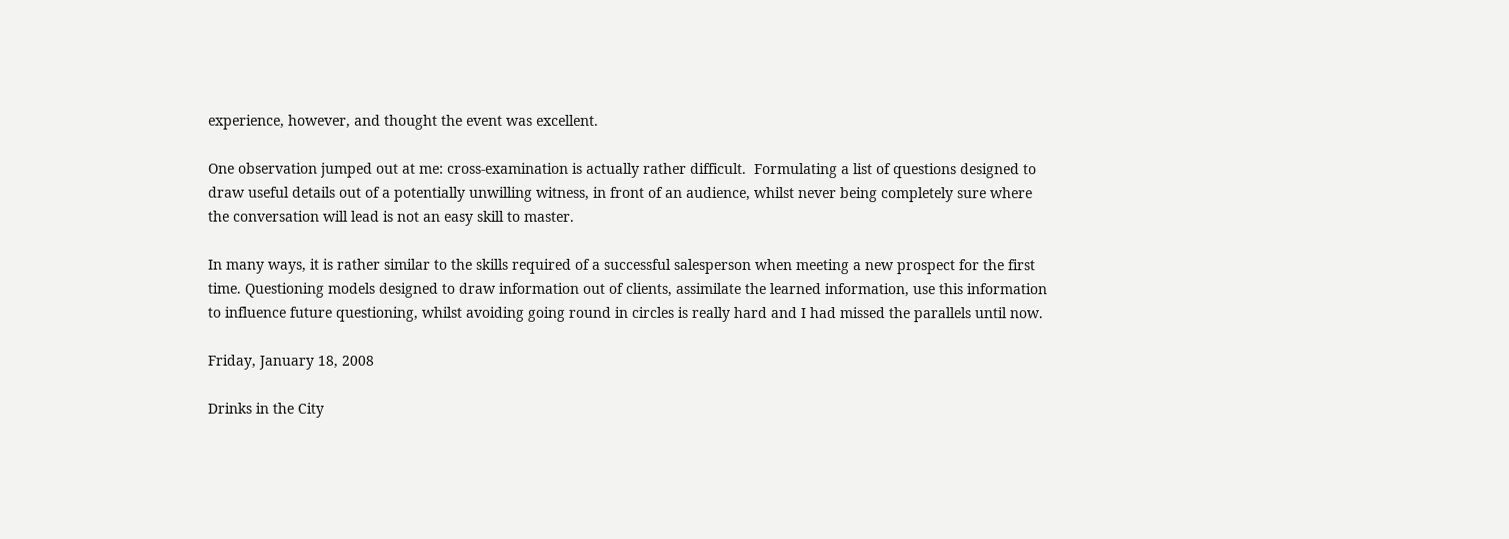experience, however, and thought the event was excellent.

One observation jumped out at me: cross-examination is actually rather difficult.  Formulating a list of questions designed to draw useful details out of a potentially unwilling witness, in front of an audience, whilst never being completely sure where the conversation will lead is not an easy skill to master.

In many ways, it is rather similar to the skills required of a successful salesperson when meeting a new prospect for the first time. Questioning models designed to draw information out of clients, assimilate the learned information, use this information to influence future questioning, whilst avoiding going round in circles is really hard and I had missed the parallels until now.

Friday, January 18, 2008

Drinks in the City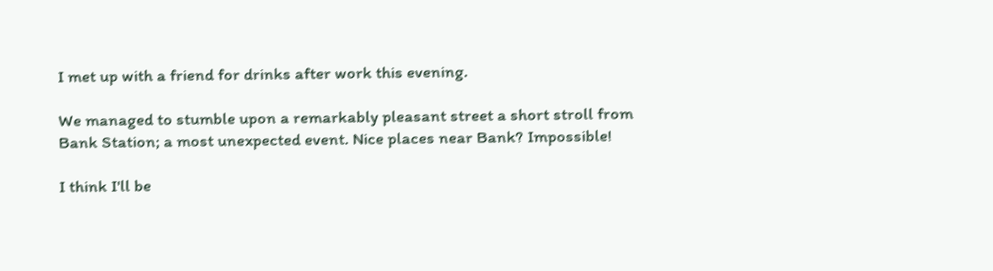I met up with a friend for drinks after work this evening.

We managed to stumble upon a remarkably pleasant street a short stroll from Bank Station; a most unexpected event. Nice places near Bank? Impossible!

I think I'll be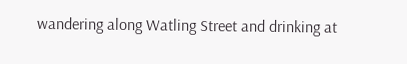wandering along Watling Street and drinking at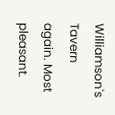Williamson's Tavern again. Most pleasant.